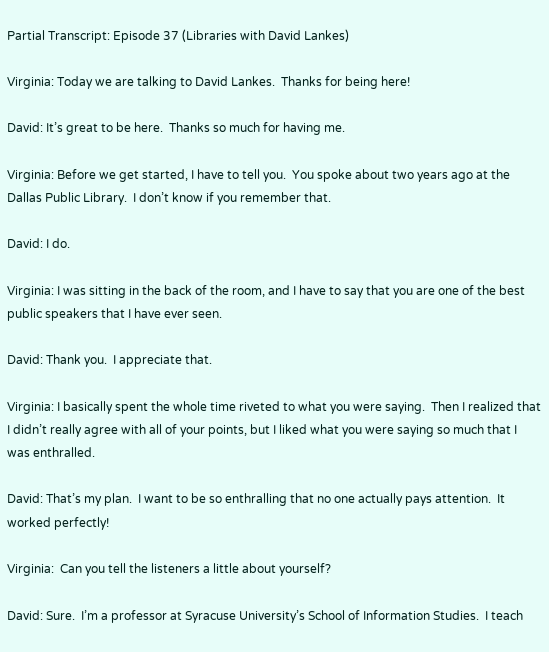Partial Transcript: Episode 37 (Libraries with David Lankes)

Virginia: Today we are talking to David Lankes.  Thanks for being here!

David: It’s great to be here.  Thanks so much for having me.

Virginia: Before we get started, I have to tell you.  You spoke about two years ago at the Dallas Public Library.  I don’t know if you remember that.

David: I do.

Virginia: I was sitting in the back of the room, and I have to say that you are one of the best public speakers that I have ever seen.

David: Thank you.  I appreciate that.

Virginia: I basically spent the whole time riveted to what you were saying.  Then I realized that I didn’t really agree with all of your points, but I liked what you were saying so much that I was enthralled.

David: That’s my plan.  I want to be so enthralling that no one actually pays attention.  It worked perfectly!

Virginia:  Can you tell the listeners a little about yourself?

David: Sure.  I’m a professor at Syracuse University’s School of Information Studies.  I teach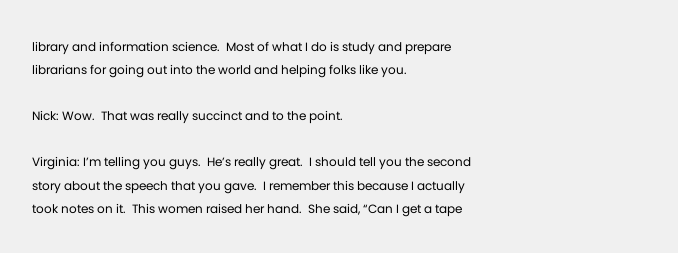library and information science.  Most of what I do is study and prepare librarians for going out into the world and helping folks like you.

Nick: Wow.  That was really succinct and to the point.

Virginia: I’m telling you guys.  He’s really great.  I should tell you the second story about the speech that you gave.  I remember this because I actually took notes on it.  This women raised her hand.  She said, “Can I get a tape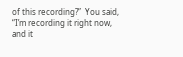of this recording?”  You said, “I’m recording it right now, and it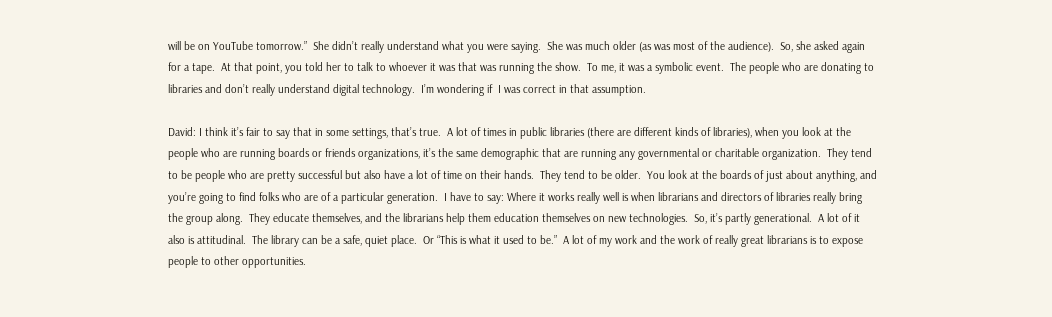will be on YouTube tomorrow.”  She didn’t really understand what you were saying.  She was much older (as was most of the audience).  So, she asked again for a tape.  At that point, you told her to talk to whoever it was that was running the show.  To me, it was a symbolic event.  The people who are donating to libraries and don’t really understand digital technology.  I’m wondering if  I was correct in that assumption.

David: I think it’s fair to say that in some settings, that’s true.  A lot of times in public libraries (there are different kinds of libraries), when you look at the people who are running boards or friends organizations, it’s the same demographic that are running any governmental or charitable organization.  They tend to be people who are pretty successful but also have a lot of time on their hands.  They tend to be older.  You look at the boards of just about anything, and you’re going to find folks who are of a particular generation.  I have to say: Where it works really well is when librarians and directors of libraries really bring the group along.  They educate themselves, and the librarians help them education themselves on new technologies.  So, it’s partly generational.  A lot of it also is attitudinal.  The library can be a safe, quiet place.  Or “This is what it used to be.”  A lot of my work and the work of really great librarians is to expose people to other opportunities.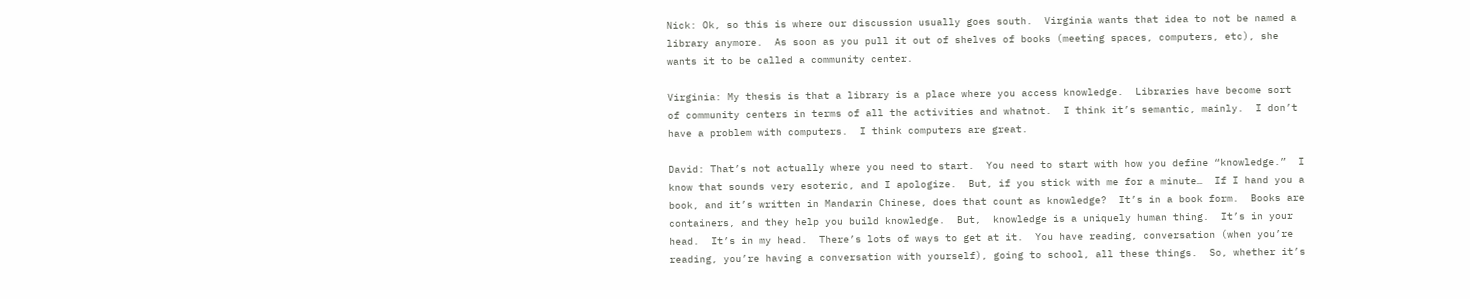Nick: Ok, so this is where our discussion usually goes south.  Virginia wants that idea to not be named a library anymore.  As soon as you pull it out of shelves of books (meeting spaces, computers, etc), she wants it to be called a community center.

Virginia: My thesis is that a library is a place where you access knowledge.  Libraries have become sort of community centers in terms of all the activities and whatnot.  I think it’s semantic, mainly.  I don’t have a problem with computers.  I think computers are great.

David: That’s not actually where you need to start.  You need to start with how you define “knowledge.”  I know that sounds very esoteric, and I apologize.  But, if you stick with me for a minute…  If I hand you a book, and it’s written in Mandarin Chinese, does that count as knowledge?  It’s in a book form.  Books are containers, and they help you build knowledge.  But,  knowledge is a uniquely human thing.  It’s in your head.  It’s in my head.  There’s lots of ways to get at it.  You have reading, conversation (when you’re reading, you’re having a conversation with yourself), going to school, all these things.  So, whether it’s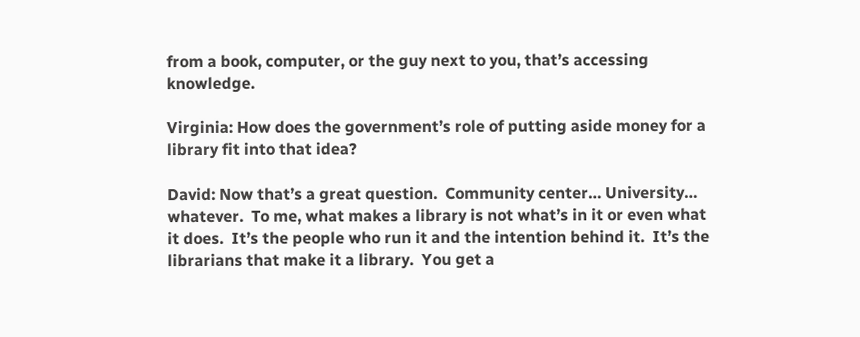from a book, computer, or the guy next to you, that’s accessing knowledge.

Virginia: How does the government’s role of putting aside money for a library fit into that idea?

David: Now that’s a great question.  Community center… University… whatever.  To me, what makes a library is not what’s in it or even what it does.  It’s the people who run it and the intention behind it.  It’s the librarians that make it a library.  You get a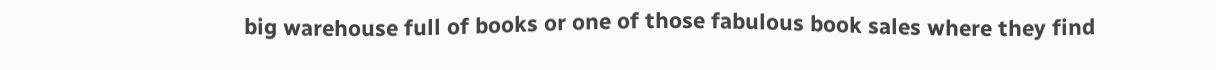big warehouse full of books or one of those fabulous book sales where they find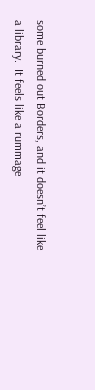some burned out Borders, and it doesn’t feel like a library.  It feels like a rummage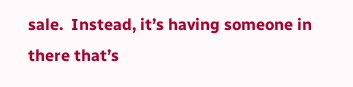sale.  Instead, it’s having someone in there that’s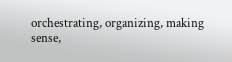orchestrating, organizing, making sense,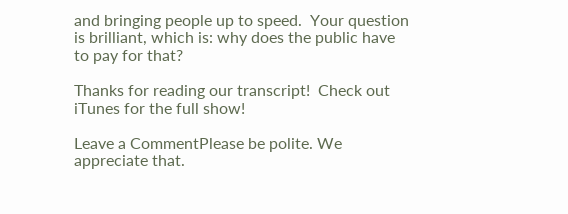and bringing people up to speed.  Your question is brilliant, which is: why does the public have to pay for that?

Thanks for reading our transcript!  Check out iTunes for the full show!

Leave a CommentPlease be polite. We appreciate that.